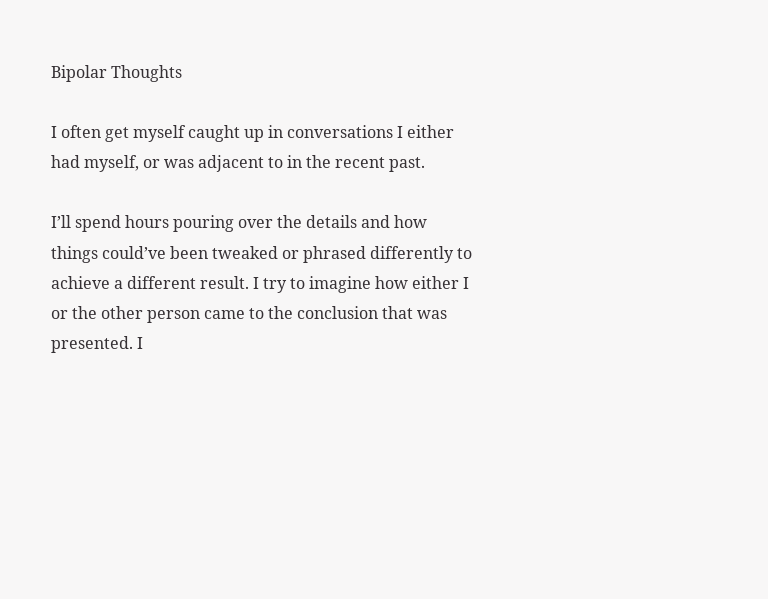Bipolar Thoughts

I often get myself caught up in conversations I either had myself, or was adjacent to in the recent past.

I’ll spend hours pouring over the details and how things could’ve been tweaked or phrased differently to achieve a different result. I try to imagine how either I or the other person came to the conclusion that was presented. I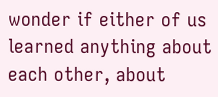wonder if either of us learned anything about each other, about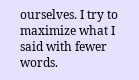ourselves. I try to maximize what I said with fewer words.